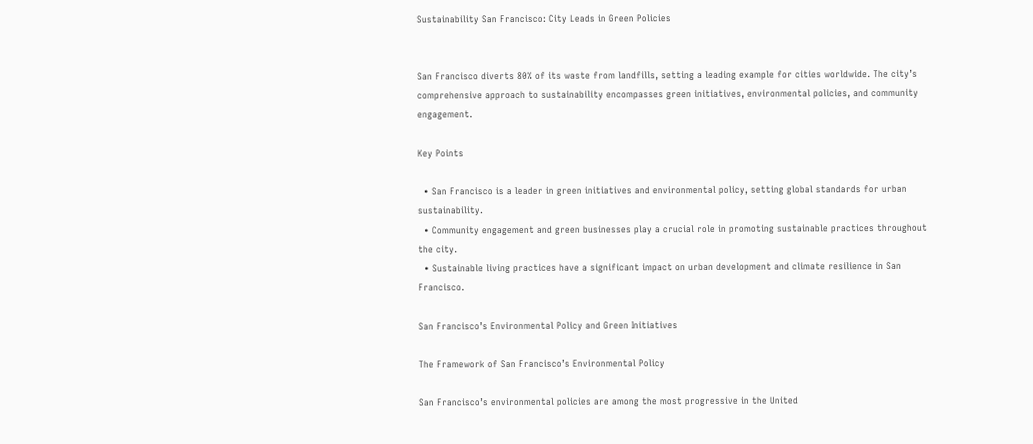Sustainability San Francisco: City Leads in Green Policies


San Francisco diverts 80% of its waste from landfills, setting a leading example for cities worldwide. The city’s comprehensive approach to sustainability encompasses green initiatives, environmental policies, and community engagement.

Key Points

  • San Francisco is a leader in green initiatives and environmental policy, setting global standards for urban sustainability.
  • Community engagement and green businesses play a crucial role in promoting sustainable practices throughout the city.
  • Sustainable living practices have a significant impact on urban development and climate resilience in San Francisco.

San Francisco’s Environmental Policy and Green Initiatives

The Framework of San Francisco’s Environmental Policy

San Francisco’s environmental policies are among the most progressive in the United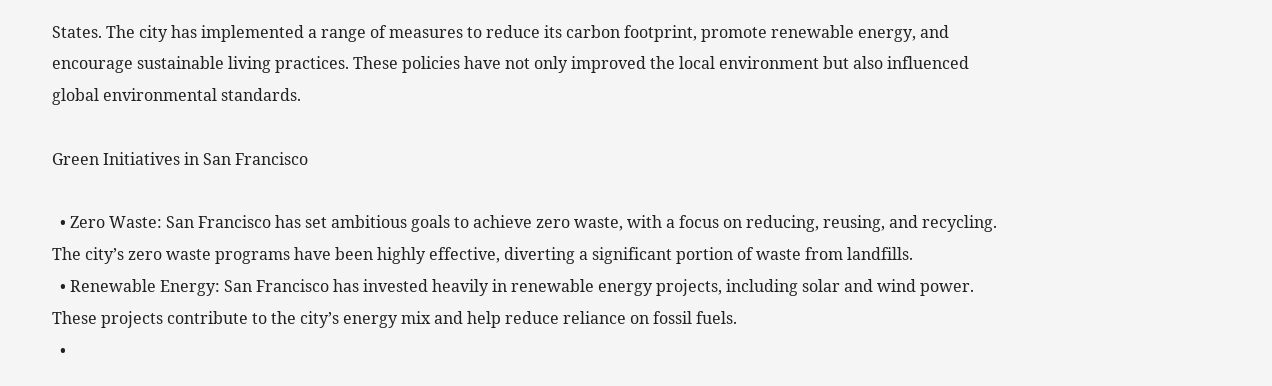States. The city has implemented a range of measures to reduce its carbon footprint, promote renewable energy, and encourage sustainable living practices. These policies have not only improved the local environment but also influenced global environmental standards.

Green Initiatives in San Francisco

  • Zero Waste: San Francisco has set ambitious goals to achieve zero waste, with a focus on reducing, reusing, and recycling. The city’s zero waste programs have been highly effective, diverting a significant portion of waste from landfills.
  • Renewable Energy: San Francisco has invested heavily in renewable energy projects, including solar and wind power. These projects contribute to the city’s energy mix and help reduce reliance on fossil fuels.
  •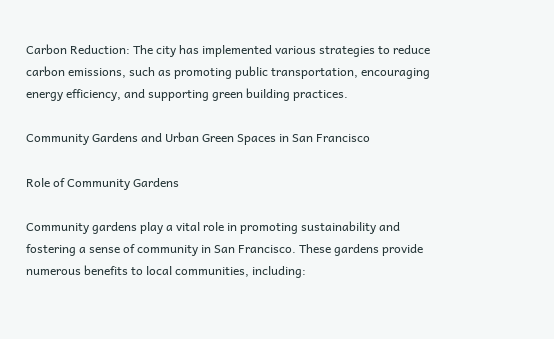Carbon Reduction: The city has implemented various strategies to reduce carbon emissions, such as promoting public transportation, encouraging energy efficiency, and supporting green building practices.

Community Gardens and Urban Green Spaces in San Francisco

Role of Community Gardens

Community gardens play a vital role in promoting sustainability and fostering a sense of community in San Francisco. These gardens provide numerous benefits to local communities, including: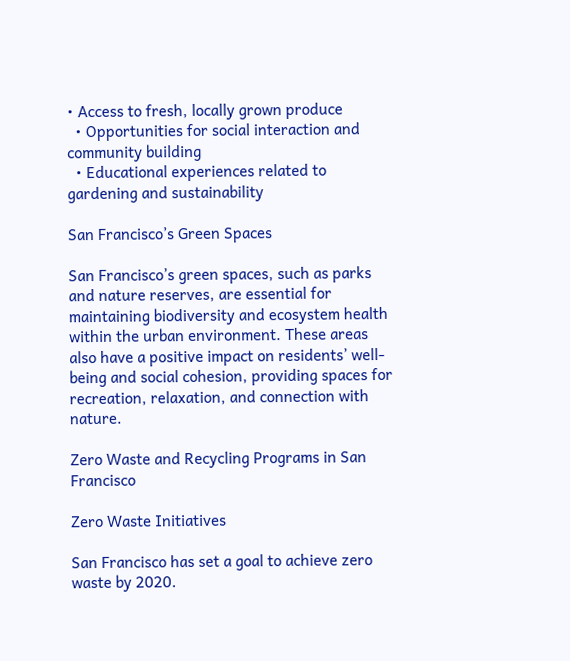• Access to fresh, locally grown produce
  • Opportunities for social interaction and community building
  • Educational experiences related to gardening and sustainability

San Francisco’s Green Spaces

San Francisco’s green spaces, such as parks and nature reserves, are essential for maintaining biodiversity and ecosystem health within the urban environment. These areas also have a positive impact on residents’ well-being and social cohesion, providing spaces for recreation, relaxation, and connection with nature.

Zero Waste and Recycling Programs in San Francisco

Zero Waste Initiatives

San Francisco has set a goal to achieve zero waste by 2020.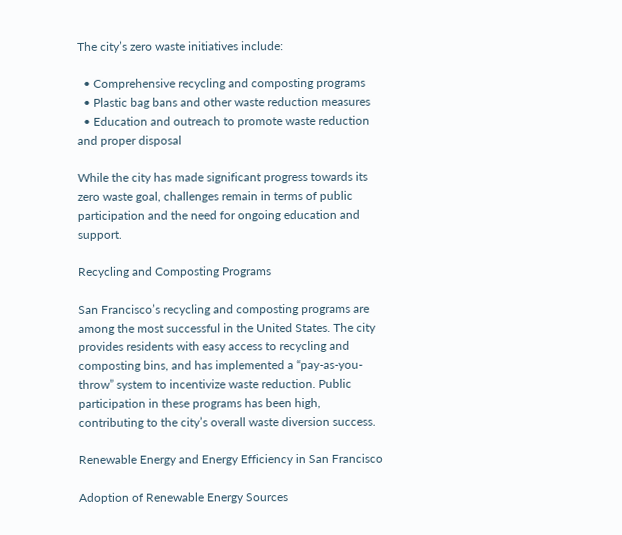The city’s zero waste initiatives include:

  • Comprehensive recycling and composting programs
  • Plastic bag bans and other waste reduction measures
  • Education and outreach to promote waste reduction and proper disposal

While the city has made significant progress towards its zero waste goal, challenges remain in terms of public participation and the need for ongoing education and support.

Recycling and Composting Programs

San Francisco’s recycling and composting programs are among the most successful in the United States. The city provides residents with easy access to recycling and composting bins, and has implemented a “pay-as-you-throw” system to incentivize waste reduction. Public participation in these programs has been high, contributing to the city’s overall waste diversion success.

Renewable Energy and Energy Efficiency in San Francisco

Adoption of Renewable Energy Sources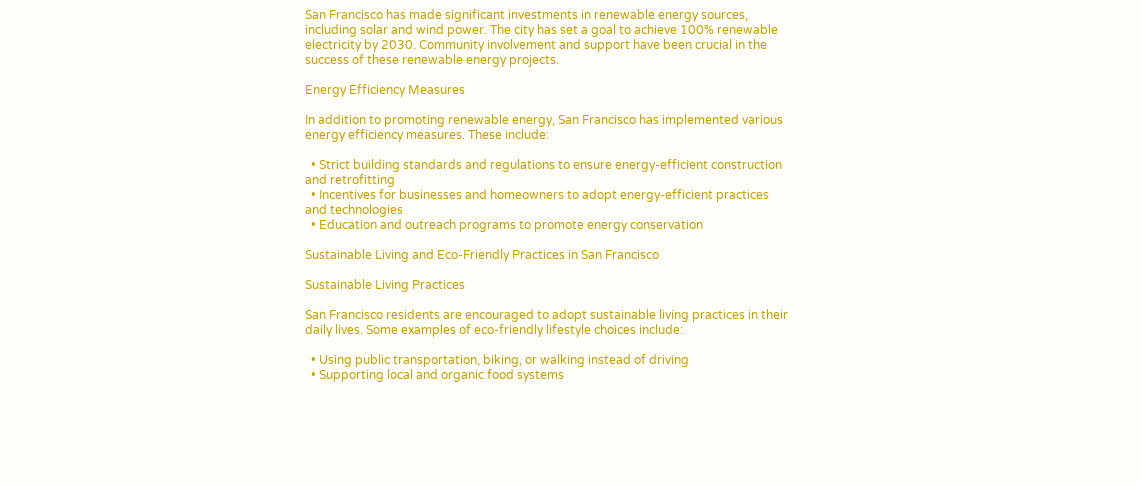San Francisco has made significant investments in renewable energy sources, including solar and wind power. The city has set a goal to achieve 100% renewable electricity by 2030. Community involvement and support have been crucial in the success of these renewable energy projects.

Energy Efficiency Measures

In addition to promoting renewable energy, San Francisco has implemented various energy efficiency measures. These include:

  • Strict building standards and regulations to ensure energy-efficient construction and retrofitting
  • Incentives for businesses and homeowners to adopt energy-efficient practices and technologies
  • Education and outreach programs to promote energy conservation

Sustainable Living and Eco-Friendly Practices in San Francisco

Sustainable Living Practices

San Francisco residents are encouraged to adopt sustainable living practices in their daily lives. Some examples of eco-friendly lifestyle choices include:

  • Using public transportation, biking, or walking instead of driving
  • Supporting local and organic food systems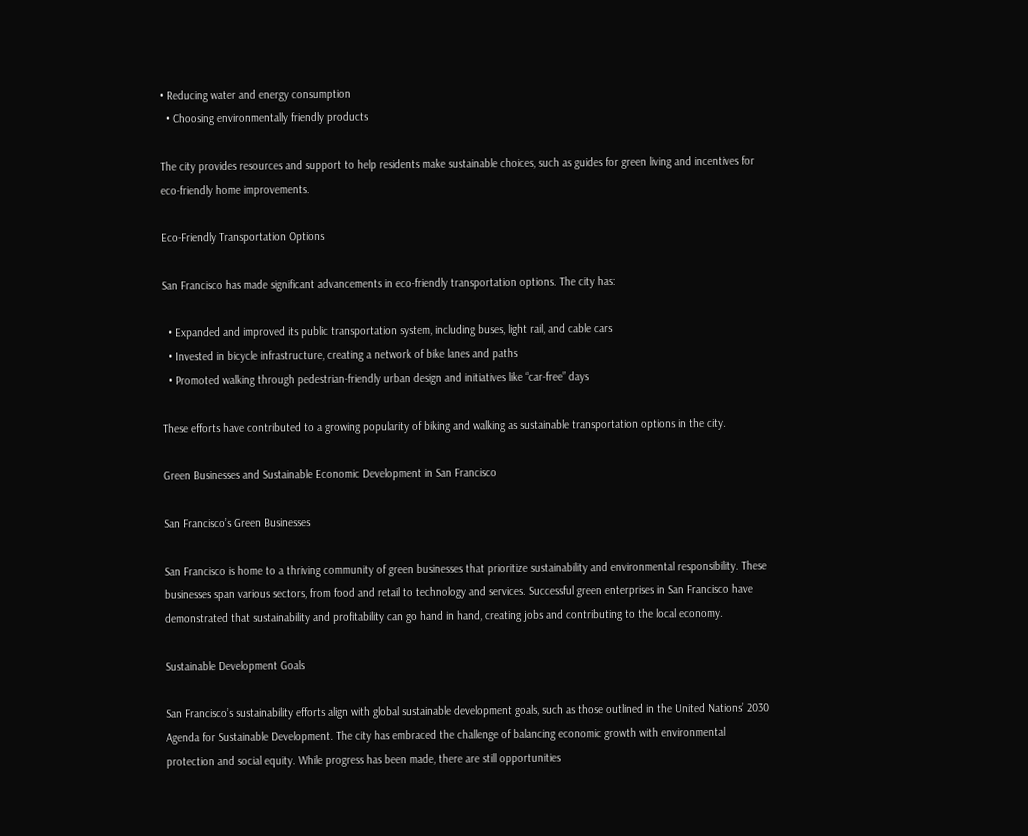• Reducing water and energy consumption
  • Choosing environmentally friendly products

The city provides resources and support to help residents make sustainable choices, such as guides for green living and incentives for eco-friendly home improvements.

Eco-Friendly Transportation Options

San Francisco has made significant advancements in eco-friendly transportation options. The city has:

  • Expanded and improved its public transportation system, including buses, light rail, and cable cars
  • Invested in bicycle infrastructure, creating a network of bike lanes and paths
  • Promoted walking through pedestrian-friendly urban design and initiatives like “car-free” days

These efforts have contributed to a growing popularity of biking and walking as sustainable transportation options in the city.

Green Businesses and Sustainable Economic Development in San Francisco

San Francisco’s Green Businesses

San Francisco is home to a thriving community of green businesses that prioritize sustainability and environmental responsibility. These businesses span various sectors, from food and retail to technology and services. Successful green enterprises in San Francisco have demonstrated that sustainability and profitability can go hand in hand, creating jobs and contributing to the local economy.

Sustainable Development Goals

San Francisco’s sustainability efforts align with global sustainable development goals, such as those outlined in the United Nations’ 2030 Agenda for Sustainable Development. The city has embraced the challenge of balancing economic growth with environmental protection and social equity. While progress has been made, there are still opportunities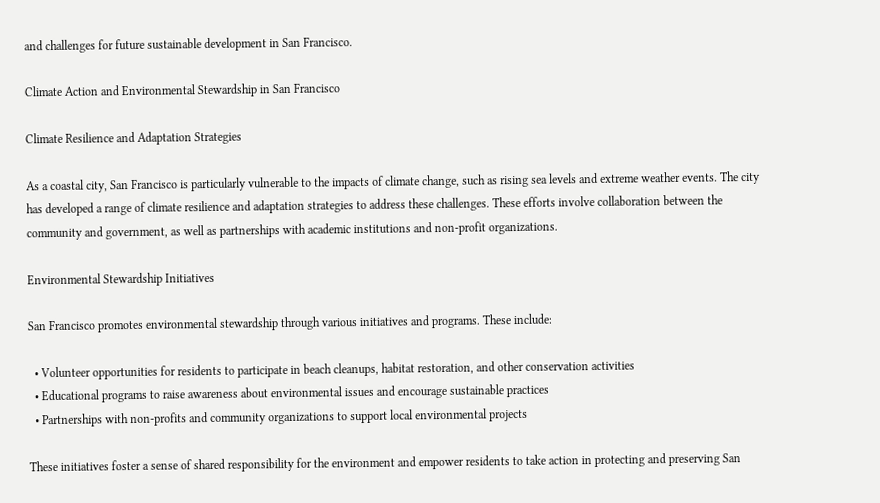and challenges for future sustainable development in San Francisco.

Climate Action and Environmental Stewardship in San Francisco

Climate Resilience and Adaptation Strategies

As a coastal city, San Francisco is particularly vulnerable to the impacts of climate change, such as rising sea levels and extreme weather events. The city has developed a range of climate resilience and adaptation strategies to address these challenges. These efforts involve collaboration between the community and government, as well as partnerships with academic institutions and non-profit organizations.

Environmental Stewardship Initiatives

San Francisco promotes environmental stewardship through various initiatives and programs. These include:

  • Volunteer opportunities for residents to participate in beach cleanups, habitat restoration, and other conservation activities
  • Educational programs to raise awareness about environmental issues and encourage sustainable practices
  • Partnerships with non-profits and community organizations to support local environmental projects

These initiatives foster a sense of shared responsibility for the environment and empower residents to take action in protecting and preserving San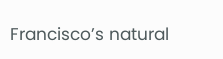Francisco’s natural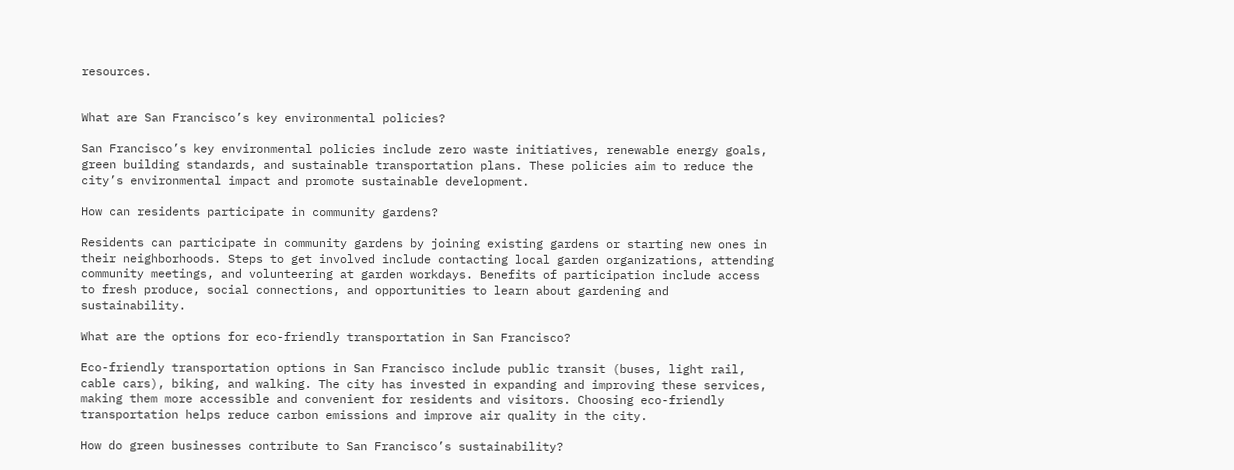resources.


What are San Francisco’s key environmental policies?

San Francisco’s key environmental policies include zero waste initiatives, renewable energy goals, green building standards, and sustainable transportation plans. These policies aim to reduce the city’s environmental impact and promote sustainable development.

How can residents participate in community gardens?

Residents can participate in community gardens by joining existing gardens or starting new ones in their neighborhoods. Steps to get involved include contacting local garden organizations, attending community meetings, and volunteering at garden workdays. Benefits of participation include access to fresh produce, social connections, and opportunities to learn about gardening and sustainability.

What are the options for eco-friendly transportation in San Francisco?

Eco-friendly transportation options in San Francisco include public transit (buses, light rail, cable cars), biking, and walking. The city has invested in expanding and improving these services, making them more accessible and convenient for residents and visitors. Choosing eco-friendly transportation helps reduce carbon emissions and improve air quality in the city.

How do green businesses contribute to San Francisco’s sustainability?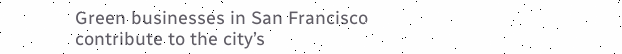Green businesses in San Francisco contribute to the city’s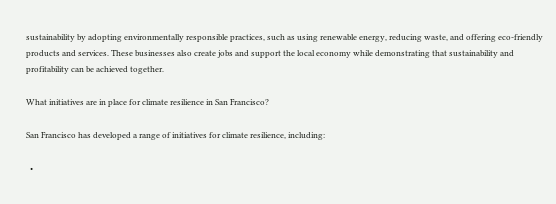sustainability by adopting environmentally responsible practices, such as using renewable energy, reducing waste, and offering eco-friendly products and services. These businesses also create jobs and support the local economy while demonstrating that sustainability and profitability can be achieved together.

What initiatives are in place for climate resilience in San Francisco?

San Francisco has developed a range of initiatives for climate resilience, including:

  •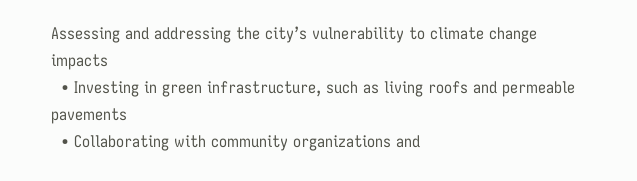Assessing and addressing the city’s vulnerability to climate change impacts
  • Investing in green infrastructure, such as living roofs and permeable pavements
  • Collaborating with community organizations and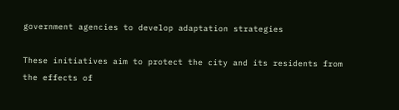government agencies to develop adaptation strategies

These initiatives aim to protect the city and its residents from the effects of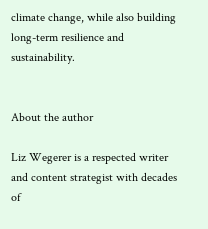climate change, while also building long-term resilience and sustainability.


About the author

Liz Wegerer is a respected writer and content strategist with decades of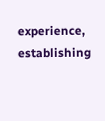experience, establishing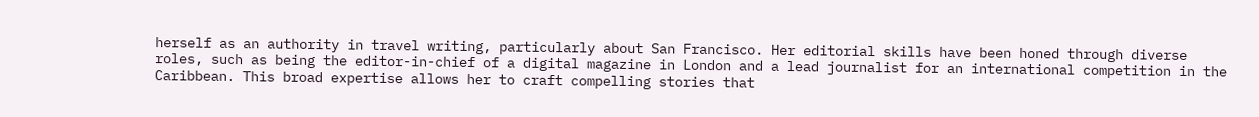herself as an authority in travel writing, particularly about San Francisco. Her editorial skills have been honed through diverse roles, such as being the editor-in-chief of a digital magazine in London and a lead journalist for an international competition in the Caribbean. This broad expertise allows her to craft compelling stories that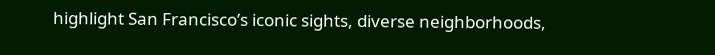highlight San Francisco’s iconic sights, diverse neighborhoods,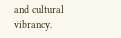and cultural vibrancy.